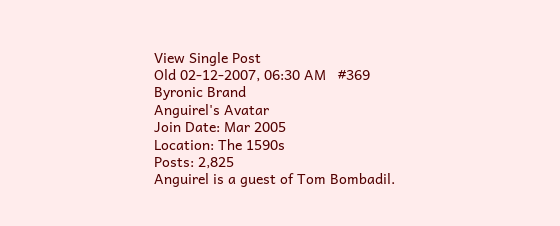View Single Post
Old 02-12-2007, 06:30 AM   #369
Byronic Brand
Anguirel's Avatar
Join Date: Mar 2005
Location: The 1590s
Posts: 2,825
Anguirel is a guest of Tom Bombadil.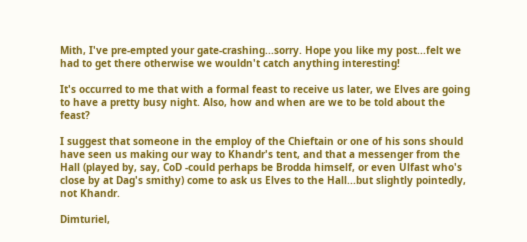Mith, I've pre-empted your gate-crashing...sorry. Hope you like my post...felt we had to get there otherwise we wouldn't catch anything interesting!

It's occurred to me that with a formal feast to receive us later, we Elves are going to have a pretty busy night. Also, how and when are we to be told about the feast?

I suggest that someone in the employ of the Chieftain or one of his sons should have seen us making our way to Khandr's tent, and that a messenger from the Hall (played by, say, CoD -could perhaps be Brodda himself, or even Ulfast who's close by at Dag's smithy) come to ask us Elves to the Hall...but slightly pointedly, not Khandr.

Dimturiel,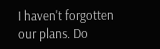I haven't forgotten our plans. Do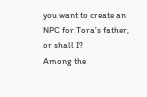you want to create an NPC for Tora's father, or shall I?
Among the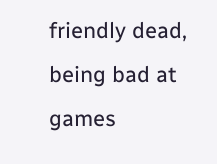friendly dead, being bad at games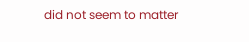did not seem to matter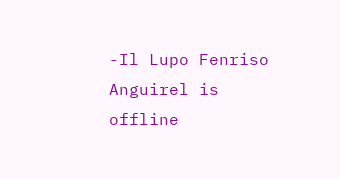-Il Lupo Fenriso
Anguirel is offline